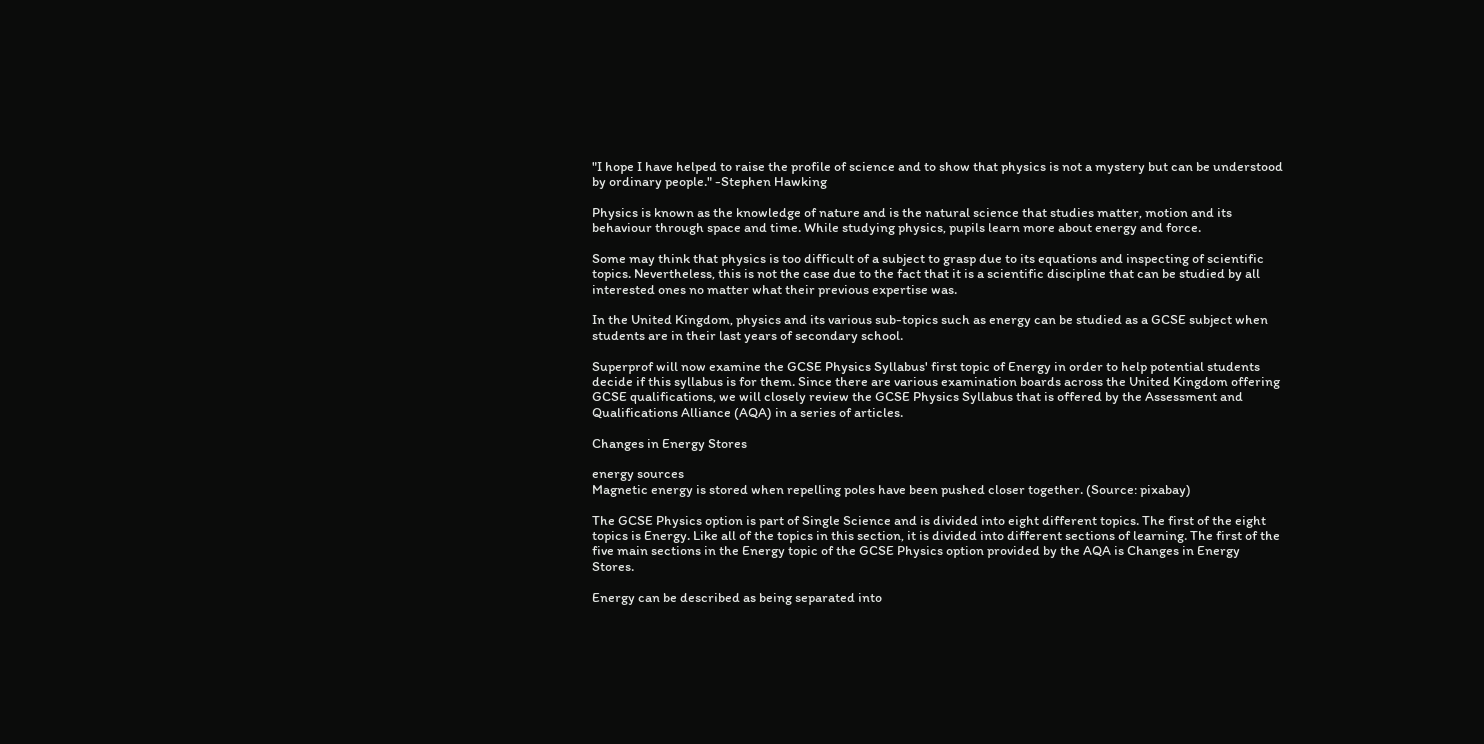"I hope I have helped to raise the profile of science and to show that physics is not a mystery but can be understood by ordinary people." -Stephen Hawking

Physics is known as the knowledge of nature and is the natural science that studies matter, motion and its behaviour through space and time. While studying physics, pupils learn more about energy and force.

Some may think that physics is too difficult of a subject to grasp due to its equations and inspecting of scientific topics. Nevertheless, this is not the case due to the fact that it is a scientific discipline that can be studied by all interested ones no matter what their previous expertise was.

In the United Kingdom, physics and its various sub-topics such as energy can be studied as a GCSE subject when students are in their last years of secondary school.

Superprof will now examine the GCSE Physics Syllabus' first topic of Energy in order to help potential students decide if this syllabus is for them. Since there are various examination boards across the United Kingdom offering GCSE qualifications, we will closely review the GCSE Physics Syllabus that is offered by the Assessment and Qualifications Alliance (AQA) in a series of articles.

Changes in Energy Stores

energy sources
Magnetic energy is stored when repelling poles have been pushed closer together. (Source: pixabay)

The GCSE Physics option is part of Single Science and is divided into eight different topics. The first of the eight topics is Energy. Like all of the topics in this section, it is divided into different sections of learning. The first of the five main sections in the Energy topic of the GCSE Physics option provided by the AQA is Changes in Energy Stores.

Energy can be described as being separated into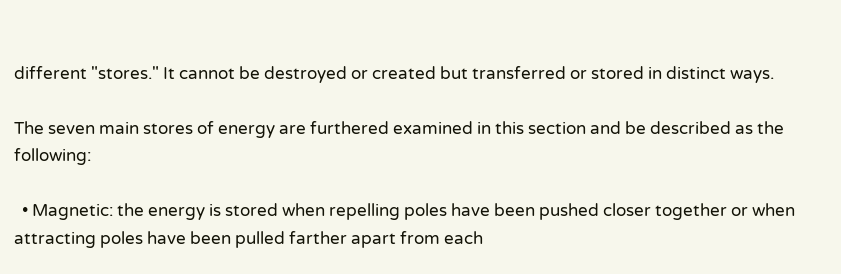different "stores." It cannot be destroyed or created but transferred or stored in distinct ways.

The seven main stores of energy are furthered examined in this section and be described as the following:

  • Magnetic: the energy is stored when repelling poles have been pushed closer together or when attracting poles have been pulled farther apart from each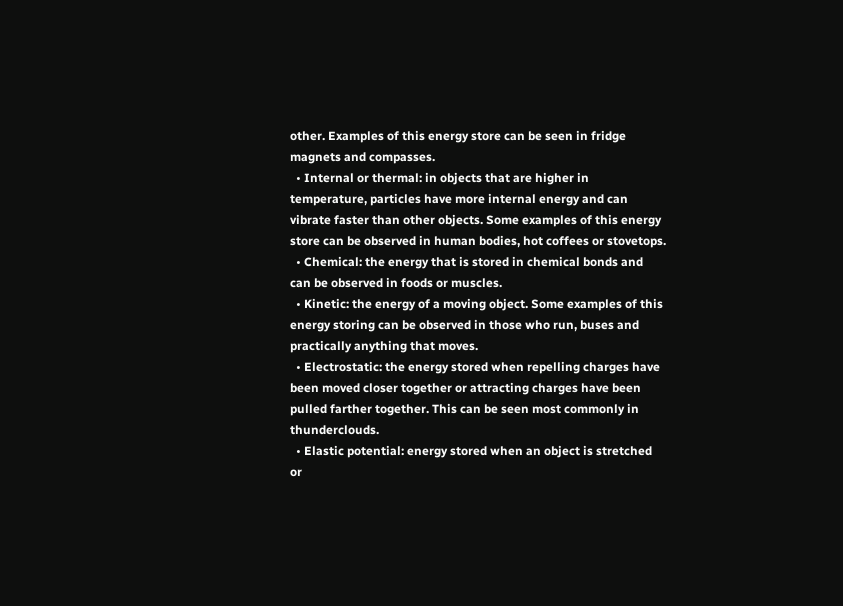other. Examples of this energy store can be seen in fridge magnets and compasses.
  • Internal or thermal: in objects that are higher in temperature, particles have more internal energy and can vibrate faster than other objects. Some examples of this energy store can be observed in human bodies, hot coffees or stovetops.
  • Chemical: the energy that is stored in chemical bonds and can be observed in foods or muscles.
  • Kinetic: the energy of a moving object. Some examples of this energy storing can be observed in those who run, buses and practically anything that moves.
  • Electrostatic: the energy stored when repelling charges have been moved closer together or attracting charges have been pulled farther together. This can be seen most commonly in thunderclouds.
  • Elastic potential: energy stored when an object is stretched or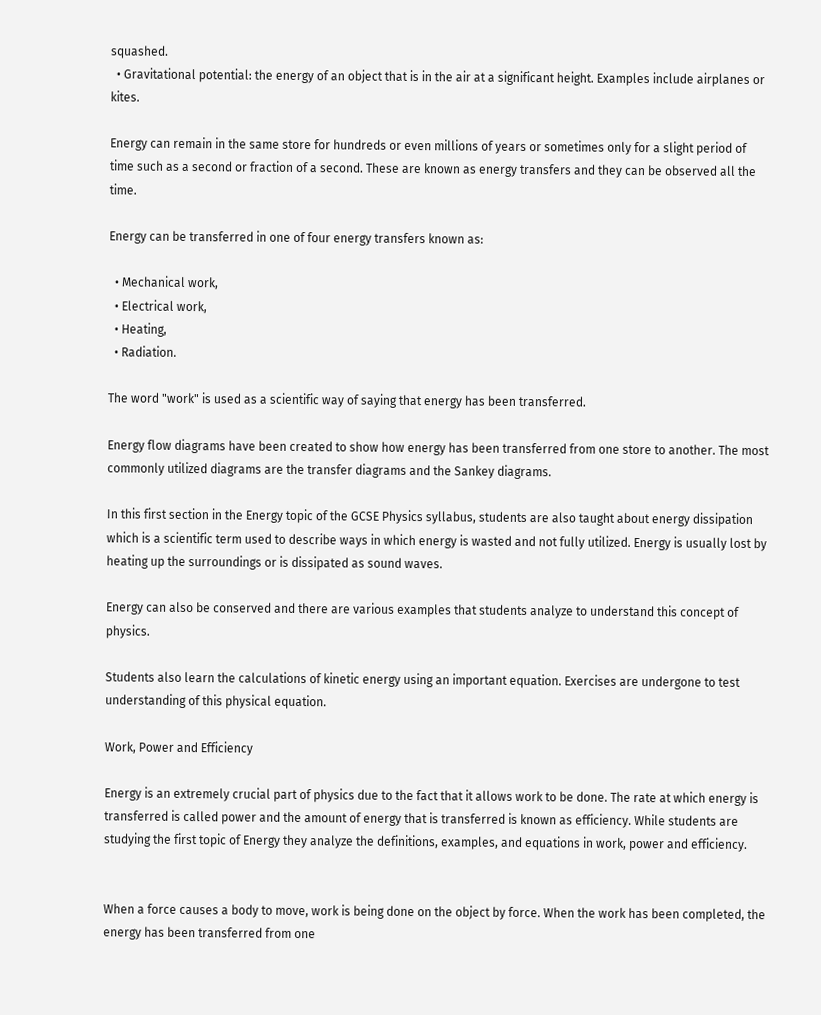squashed.
  • Gravitational potential: the energy of an object that is in the air at a significant height. Examples include airplanes or kites.

Energy can remain in the same store for hundreds or even millions of years or sometimes only for a slight period of time such as a second or fraction of a second. These are known as energy transfers and they can be observed all the time.

Energy can be transferred in one of four energy transfers known as:

  • Mechanical work,
  • Electrical work,
  • Heating,
  • Radiation.

The word "work" is used as a scientific way of saying that energy has been transferred.

Energy flow diagrams have been created to show how energy has been transferred from one store to another. The most commonly utilized diagrams are the transfer diagrams and the Sankey diagrams.

In this first section in the Energy topic of the GCSE Physics syllabus, students are also taught about energy dissipation which is a scientific term used to describe ways in which energy is wasted and not fully utilized. Energy is usually lost by heating up the surroundings or is dissipated as sound waves.

Energy can also be conserved and there are various examples that students analyze to understand this concept of physics.

Students also learn the calculations of kinetic energy using an important equation. Exercises are undergone to test understanding of this physical equation.

Work, Power and Efficiency

Energy is an extremely crucial part of physics due to the fact that it allows work to be done. The rate at which energy is transferred is called power and the amount of energy that is transferred is known as efficiency. While students are studying the first topic of Energy they analyze the definitions, examples, and equations in work, power and efficiency.


When a force causes a body to move, work is being done on the object by force. When the work has been completed, the energy has been transferred from one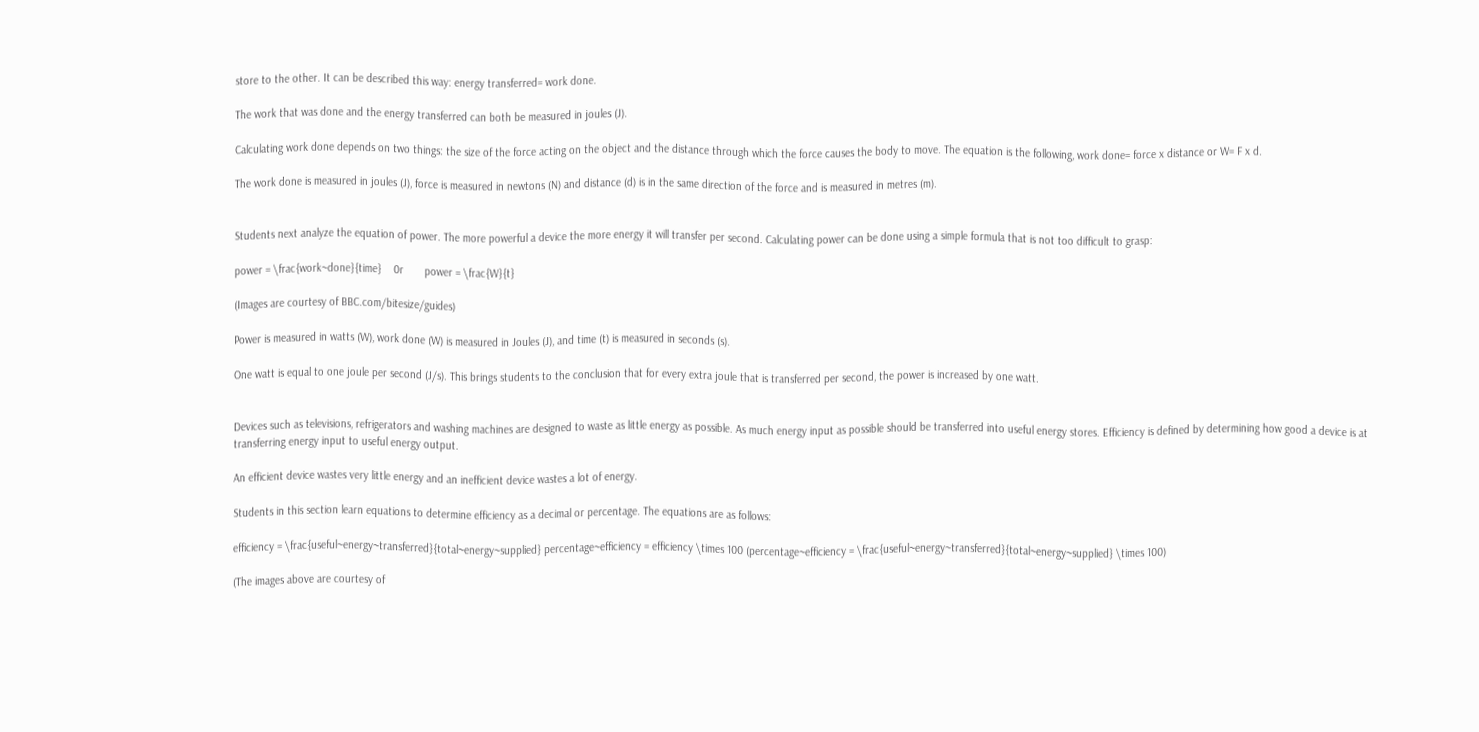store to the other. It can be described this way: energy transferred= work done.

The work that was done and the energy transferred can both be measured in joules (J).

Calculating work done depends on two things: the size of the force acting on the object and the distance through which the force causes the body to move. The equation is the following, work done= force x distance or W= F x d.

The work done is measured in joules (J), force is measured in newtons (N) and distance (d) is in the same direction of the force and is measured in metres (m).


Students next analyze the equation of power. The more powerful a device the more energy it will transfer per second. Calculating power can be done using a simple formula that is not too difficult to grasp:

power = \frac{work~done}{time}    0r       power = \frac{W}{t}

(Images are courtesy of BBC.com/bitesize/guides)

Power is measured in watts (W), work done (W) is measured in Joules (J), and time (t) is measured in seconds (s).

One watt is equal to one joule per second (J/s). This brings students to the conclusion that for every extra joule that is transferred per second, the power is increased by one watt.


Devices such as televisions, refrigerators and washing machines are designed to waste as little energy as possible. As much energy input as possible should be transferred into useful energy stores. Efficiency is defined by determining how good a device is at transferring energy input to useful energy output.

An efficient device wastes very little energy and an inefficient device wastes a lot of energy.

Students in this section learn equations to determine efficiency as a decimal or percentage. The equations are as follows:

efficiency = \frac{useful~energy~transferred}{total~energy~supplied} percentage~efficiency = efficiency \times 100 (percentage~efficiency = \frac{useful~energy~transferred}{total~energy~supplied} \times 100)

(The images above are courtesy of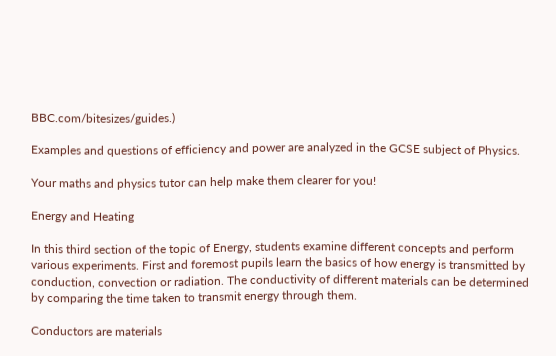BBC.com/bitesizes/guides.)

Examples and questions of efficiency and power are analyzed in the GCSE subject of Physics.

Your maths and physics tutor can help make them clearer for you!

Energy and Heating

In this third section of the topic of Energy, students examine different concepts and perform various experiments. First and foremost pupils learn the basics of how energy is transmitted by conduction, convection or radiation. The conductivity of different materials can be determined by comparing the time taken to transmit energy through them.

Conductors are materials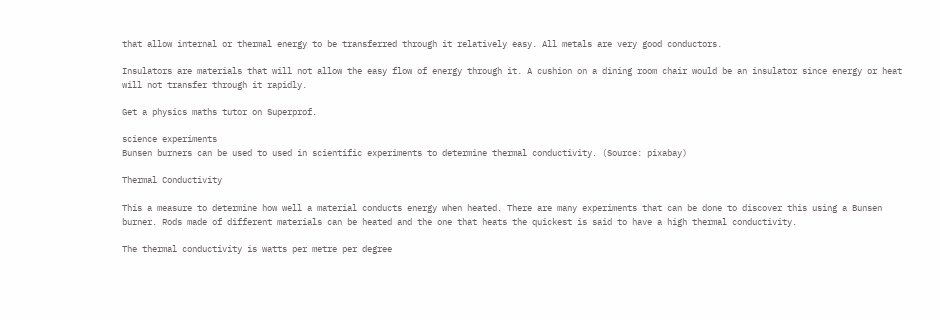that allow internal or thermal energy to be transferred through it relatively easy. All metals are very good conductors.

Insulators are materials that will not allow the easy flow of energy through it. A cushion on a dining room chair would be an insulator since energy or heat will not transfer through it rapidly.

Get a physics maths tutor on Superprof.

science experiments
Bunsen burners can be used to used in scientific experiments to determine thermal conductivity. (Source: pixabay)

Thermal Conductivity

This a measure to determine how well a material conducts energy when heated. There are many experiments that can be done to discover this using a Bunsen burner. Rods made of different materials can be heated and the one that heats the quickest is said to have a high thermal conductivity.

The thermal conductivity is watts per metre per degree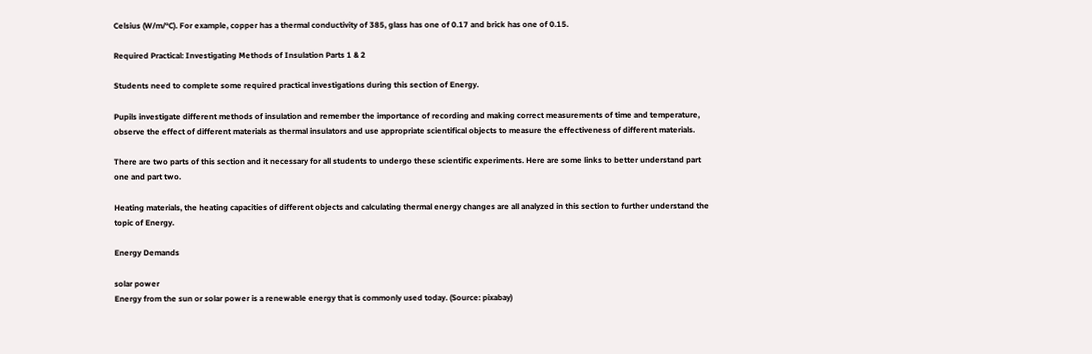Celsius (W/m/°C). For example, copper has a thermal conductivity of 385, glass has one of 0.17 and brick has one of 0.15.

Required Practical: Investigating Methods of Insulation Parts 1 & 2

Students need to complete some required practical investigations during this section of Energy.

Pupils investigate different methods of insulation and remember the importance of recording and making correct measurements of time and temperature, observe the effect of different materials as thermal insulators and use appropriate scientifical objects to measure the effectiveness of different materials.

There are two parts of this section and it necessary for all students to undergo these scientific experiments. Here are some links to better understand part one and part two.

Heating materials, the heating capacities of different objects and calculating thermal energy changes are all analyzed in this section to further understand the topic of Energy.

Energy Demands

solar power
Energy from the sun or solar power is a renewable energy that is commonly used today. (Source: pixabay)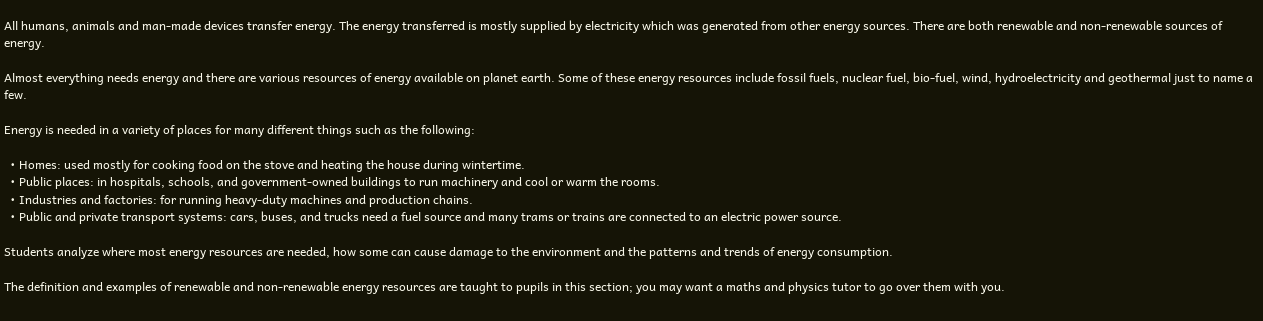All humans, animals and man-made devices transfer energy. The energy transferred is mostly supplied by electricity which was generated from other energy sources. There are both renewable and non-renewable sources of energy.

Almost everything needs energy and there are various resources of energy available on planet earth. Some of these energy resources include fossil fuels, nuclear fuel, bio-fuel, wind, hydroelectricity and geothermal just to name a few.

Energy is needed in a variety of places for many different things such as the following:

  • Homes: used mostly for cooking food on the stove and heating the house during wintertime.
  • Public places: in hospitals, schools, and government-owned buildings to run machinery and cool or warm the rooms.
  • Industries and factories: for running heavy-duty machines and production chains.
  • Public and private transport systems: cars, buses, and trucks need a fuel source and many trams or trains are connected to an electric power source.

Students analyze where most energy resources are needed, how some can cause damage to the environment and the patterns and trends of energy consumption.

The definition and examples of renewable and non-renewable energy resources are taught to pupils in this section; you may want a maths and physics tutor to go over them with you.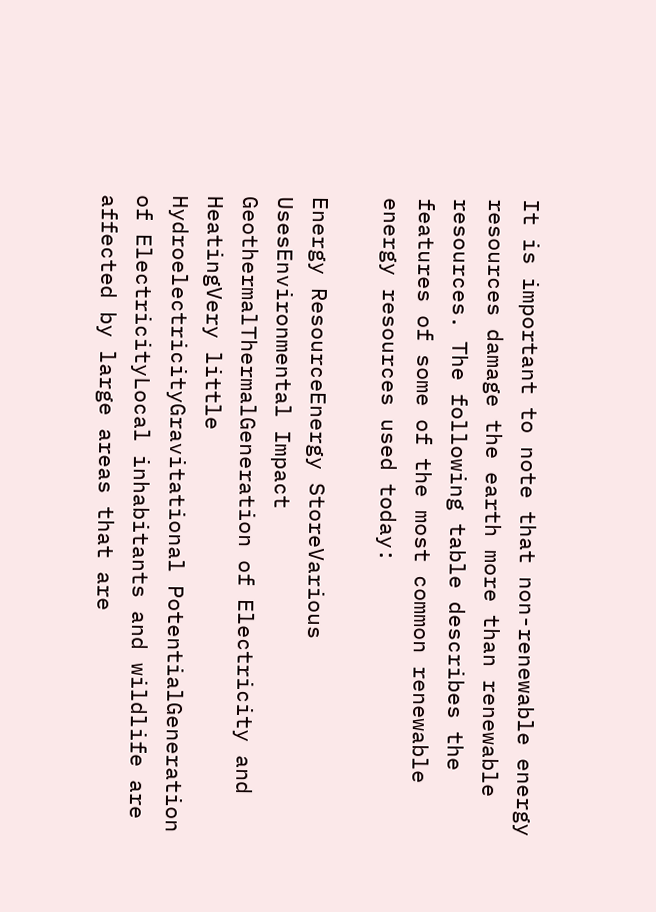It is important to note that non-renewable energy resources damage the earth more than renewable resources. The following table describes the features of some of the most common renewable energy resources used today:

Energy ResourceEnergy StoreVarious UsesEnvironmental Impact
GeothermalThermalGeneration of Electricity and HeatingVery little
HydroelectricityGravitational PotentialGeneration of ElectricityLocal inhabitants and wildlife are affected by large areas that are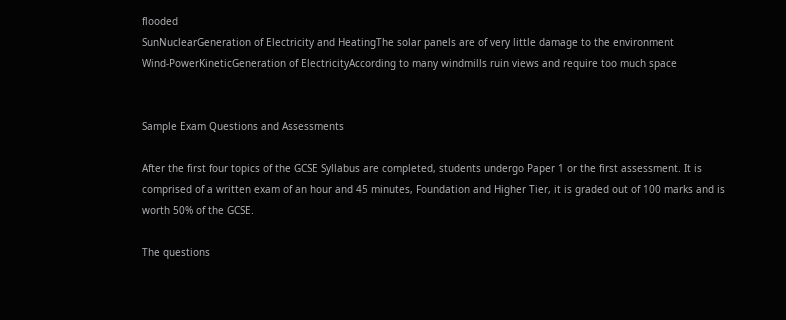flooded
SunNuclearGeneration of Electricity and HeatingThe solar panels are of very little damage to the environment
Wind-PowerKineticGeneration of ElectricityAccording to many windmills ruin views and require too much space


Sample Exam Questions and Assessments

After the first four topics of the GCSE Syllabus are completed, students undergo Paper 1 or the first assessment. It is comprised of a written exam of an hour and 45 minutes, Foundation and Higher Tier, it is graded out of 100 marks and is worth 50% of the GCSE.

The questions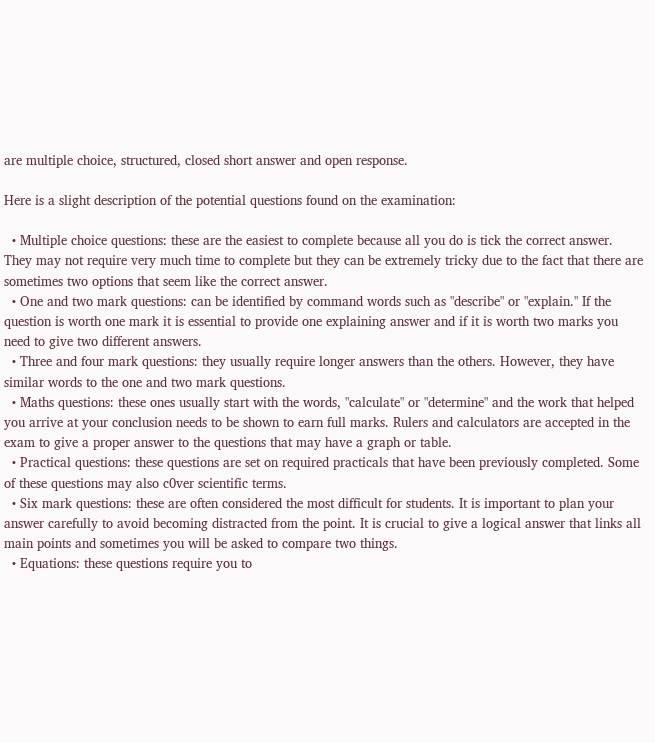are multiple choice, structured, closed short answer and open response.

Here is a slight description of the potential questions found on the examination:

  • Multiple choice questions: these are the easiest to complete because all you do is tick the correct answer. They may not require very much time to complete but they can be extremely tricky due to the fact that there are sometimes two options that seem like the correct answer.
  • One and two mark questions: can be identified by command words such as "describe" or "explain." If the question is worth one mark it is essential to provide one explaining answer and if it is worth two marks you need to give two different answers.
  • Three and four mark questions: they usually require longer answers than the others. However, they have similar words to the one and two mark questions.
  • Maths questions: these ones usually start with the words, "calculate" or "determine" and the work that helped you arrive at your conclusion needs to be shown to earn full marks. Rulers and calculators are accepted in the exam to give a proper answer to the questions that may have a graph or table.
  • Practical questions: these questions are set on required practicals that have been previously completed. Some of these questions may also c0ver scientific terms.
  • Six mark questions: these are often considered the most difficult for students. It is important to plan your answer carefully to avoid becoming distracted from the point. It is crucial to give a logical answer that links all main points and sometimes you will be asked to compare two things.
  • Equations: these questions require you to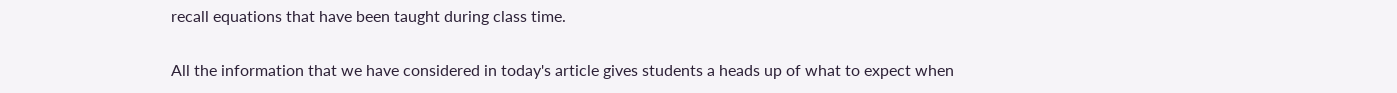recall equations that have been taught during class time.

All the information that we have considered in today's article gives students a heads up of what to expect when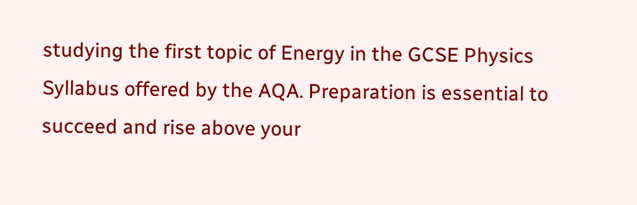studying the first topic of Energy in the GCSE Physics Syllabus offered by the AQA. Preparation is essential to succeed and rise above your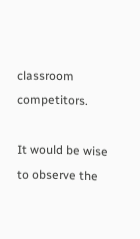classroom competitors.

It would be wise to observe the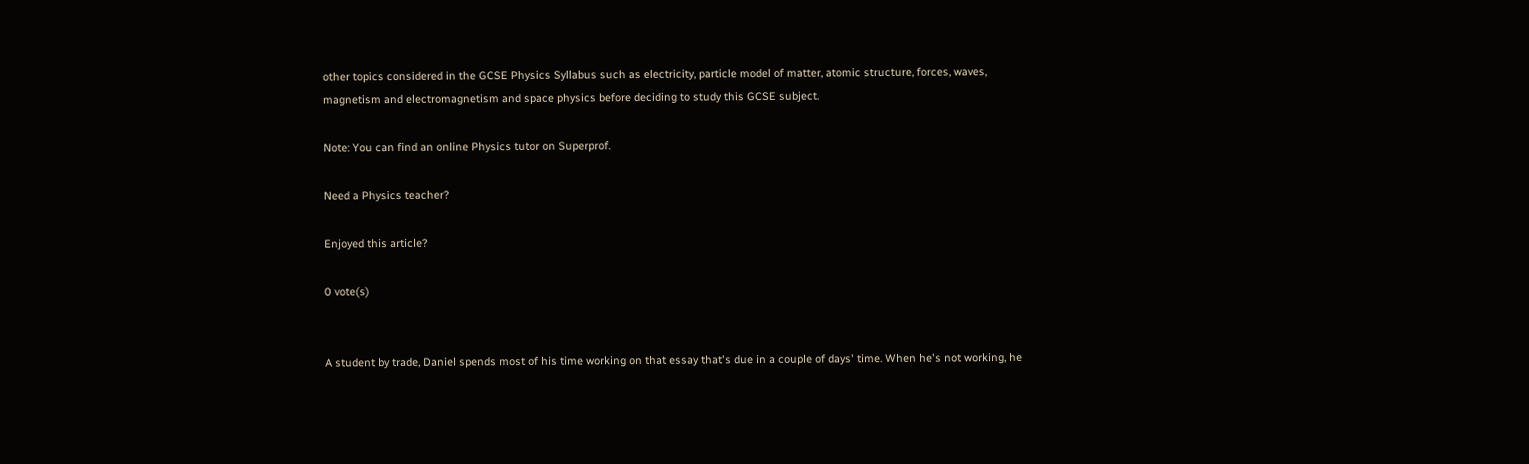other topics considered in the GCSE Physics Syllabus such as electricity, particle model of matter, atomic structure, forces, waves, magnetism and electromagnetism and space physics before deciding to study this GCSE subject.

Note: You can find an online Physics tutor on Superprof.

Need a Physics teacher?

Enjoyed this article?

0 vote(s)


A student by trade, Daniel spends most of his time working on that essay that's due in a couple of days' time. When he's not working, he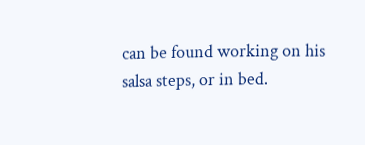can be found working on his salsa steps, or in bed.